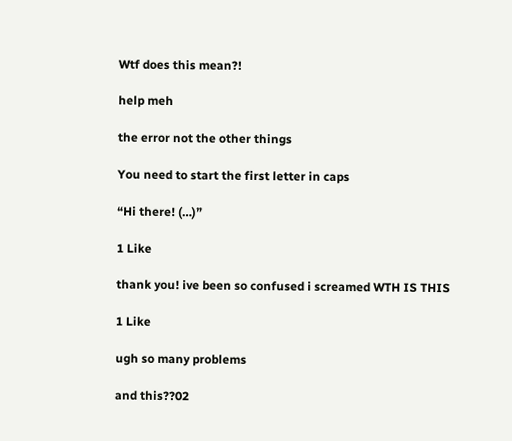Wtf does this mean?!

help meh

the error not the other things

You need to start the first letter in caps

“Hi there! (…)”

1 Like

thank you! ive been so confused i screamed WTH IS THIS

1 Like

ugh so many problems

and this??02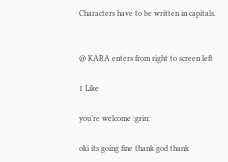Characters have to be written in capitals.


@ KARA enters from right to screen left

1 Like

you’re welcome :grin:

oki its going fine thank god thank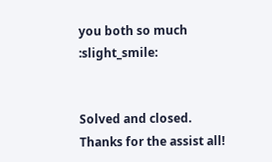you both so much :slight_smile:


Solved and closed. Thanks for the assist all!